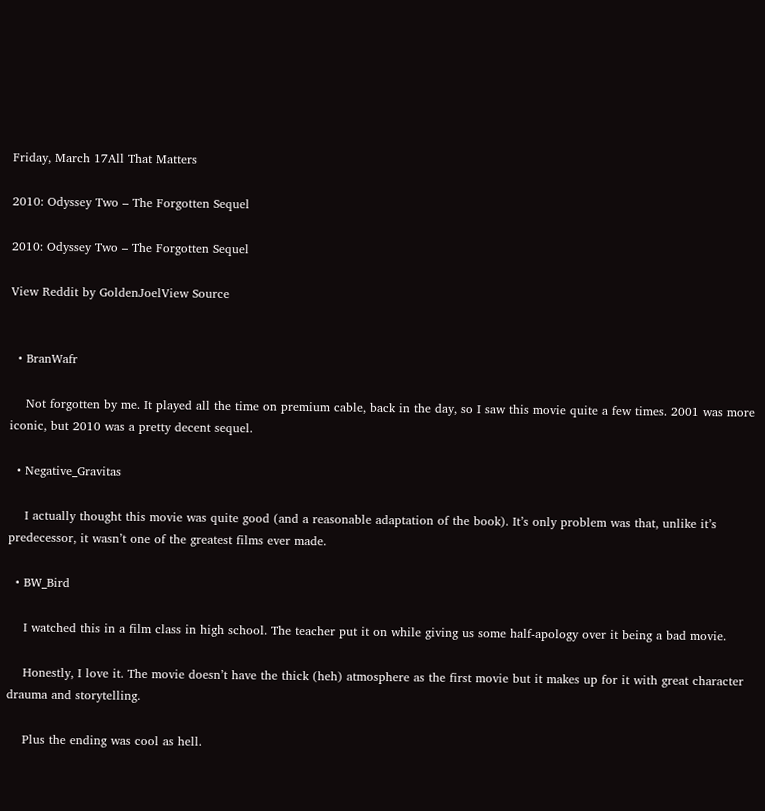Friday, March 17All That Matters

2010: Odyssey Two – The Forgotten Sequel

2010: Odyssey Two – The Forgotten Sequel

View Reddit by GoldenJoelView Source


  • BranWafr

    Not forgotten by me. It played all the time on premium cable, back in the day, so I saw this movie quite a few times. 2001 was more iconic, but 2010 was a pretty decent sequel.

  • Negative_Gravitas

    I actually thought this movie was quite good (and a reasonable adaptation of the book). It’s only problem was that, unlike it’s predecessor, it wasn’t one of the greatest films ever made.

  • BW_Bird

    I watched this in a film class in high school. The teacher put it on while giving us some half-apology over it being a bad movie.

    Honestly, I love it. The movie doesn’t have the thick (heh) atmosphere as the first movie but it makes up for it with great character drauma and storytelling.

    Plus the ending was cool as hell.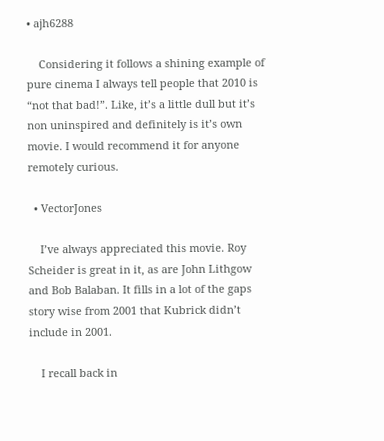• ajh6288

    Considering it follows a shining example of pure cinema I always tell people that 2010 is “not that bad!”. Like, it’s a little dull but it’s non uninspired and definitely is it’s own movie. I would recommend it for anyone remotely curious.

  • VectorJones

    I’ve always appreciated this movie. Roy Scheider is great in it, as are John Lithgow and Bob Balaban. It fills in a lot of the gaps story wise from 2001 that Kubrick didn’t include in 2001.

    I recall back in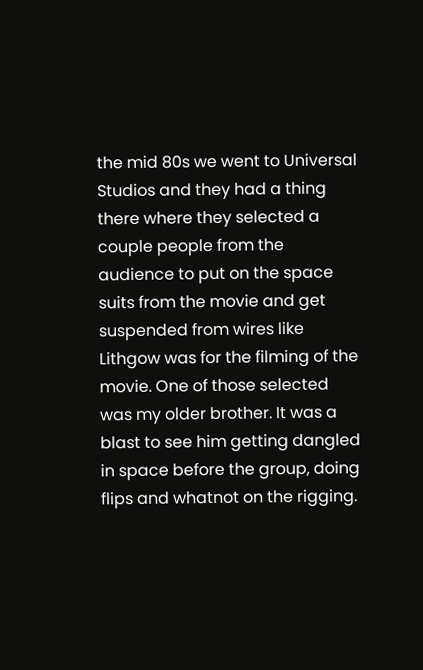the mid 80s we went to Universal Studios and they had a thing there where they selected a couple people from the audience to put on the space suits from the movie and get suspended from wires like Lithgow was for the filming of the movie. One of those selected was my older brother. It was a blast to see him getting dangled in space before the group, doing flips and whatnot on the rigging.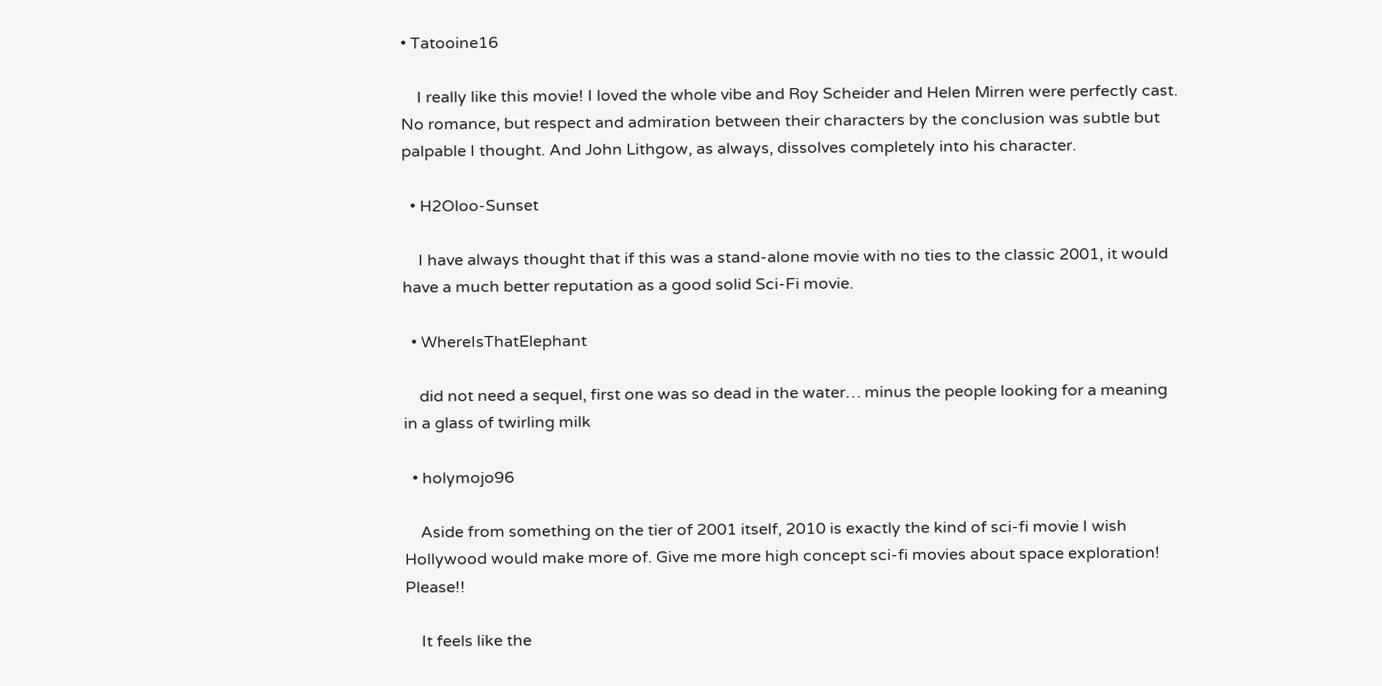• Tatooine16

    I really like this movie! I loved the whole vibe and Roy Scheider and Helen Mirren were perfectly cast. No romance, but respect and admiration between their characters by the conclusion was subtle but palpable I thought. And John Lithgow, as always, dissolves completely into his character.

  • H2Oloo-Sunset

    I have always thought that if this was a stand-alone movie with no ties to the classic 2001, it would have a much better reputation as a good solid Sci-Fi movie.

  • WhereIsThatElephant

    did not need a sequel, first one was so dead in the water… minus the people looking for a meaning in a glass of twirling milk

  • holymojo96

    Aside from something on the tier of 2001 itself, 2010 is exactly the kind of sci-fi movie I wish Hollywood would make more of. Give me more high concept sci-fi movies about space exploration! Please!!

    It feels like the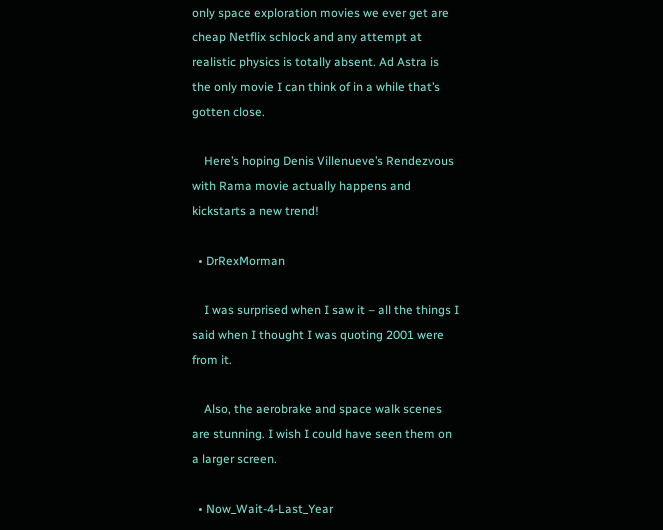only space exploration movies we ever get are cheap Netflix schlock and any attempt at realistic physics is totally absent. Ad Astra is the only movie I can think of in a while that’s gotten close.

    Here’s hoping Denis Villenueve’s Rendezvous with Rama movie actually happens and kickstarts a new trend!

  • DrRexMorman

    I was surprised when I saw it – all the things I said when I thought I was quoting 2001 were from it.

    Also, the aerobrake and space walk scenes are stunning. I wish I could have seen them on a larger screen.

  • Now_Wait-4-Last_Year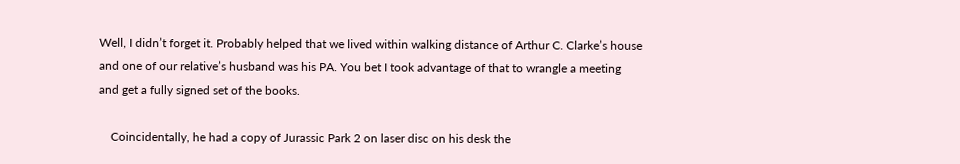Well, I didn’t forget it. Probably helped that we lived within walking distance of Arthur C. Clarke’s house and one of our relative’s husband was his PA. You bet I took advantage of that to wrangle a meeting and get a fully signed set of the books.

    Coincidentally, he had a copy of Jurassic Park 2 on laser disc on his desk the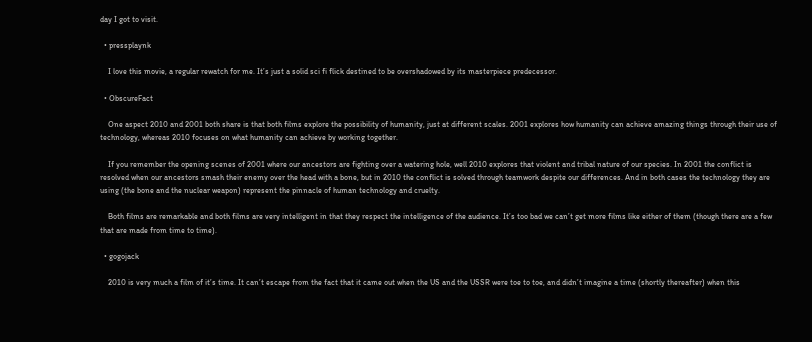day I got to visit.

  • pressplaynk

    I love this movie, a regular rewatch for me. It’s just a solid sci fi flick destined to be overshadowed by its masterpiece predecessor.

  • ObscureFact

    One aspect 2010 and 2001 both share is that both films explore the possibility of humanity, just at different scales. 2001 explores how humanity can achieve amazing things through their use of technology, whereas 2010 focuses on what humanity can achieve by working together.

    If you remember the opening scenes of 2001 where our ancestors are fighting over a watering hole, well 2010 explores that violent and tribal nature of our species. In 2001 the conflict is resolved when our ancestors smash their enemy over the head with a bone, but in 2010 the conflict is solved through teamwork despite our differences. And in both cases the technology they are using (the bone and the nuclear weapon) represent the pinnacle of human technology and cruelty.

    Both films are remarkable and both films are very intelligent in that they respect the intelligence of the audience. It’s too bad we can’t get more films like either of them (though there are a few that are made from time to time).

  • gogojack

    2010 is very much a film of it’s time. It can’t escape from the fact that it came out when the US and the USSR were toe to toe, and didn’t imagine a time (shortly thereafter) when this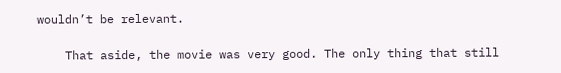wouldn’t be relevant.

    That aside, the movie was very good. The only thing that still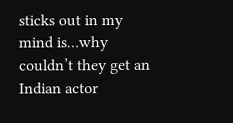sticks out in my mind is…why couldn’t they get an Indian actor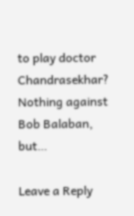to play doctor Chandrasekhar? Nothing against Bob Balaban, but…

Leave a Reply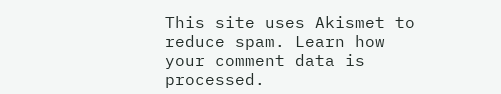This site uses Akismet to reduce spam. Learn how your comment data is processed.